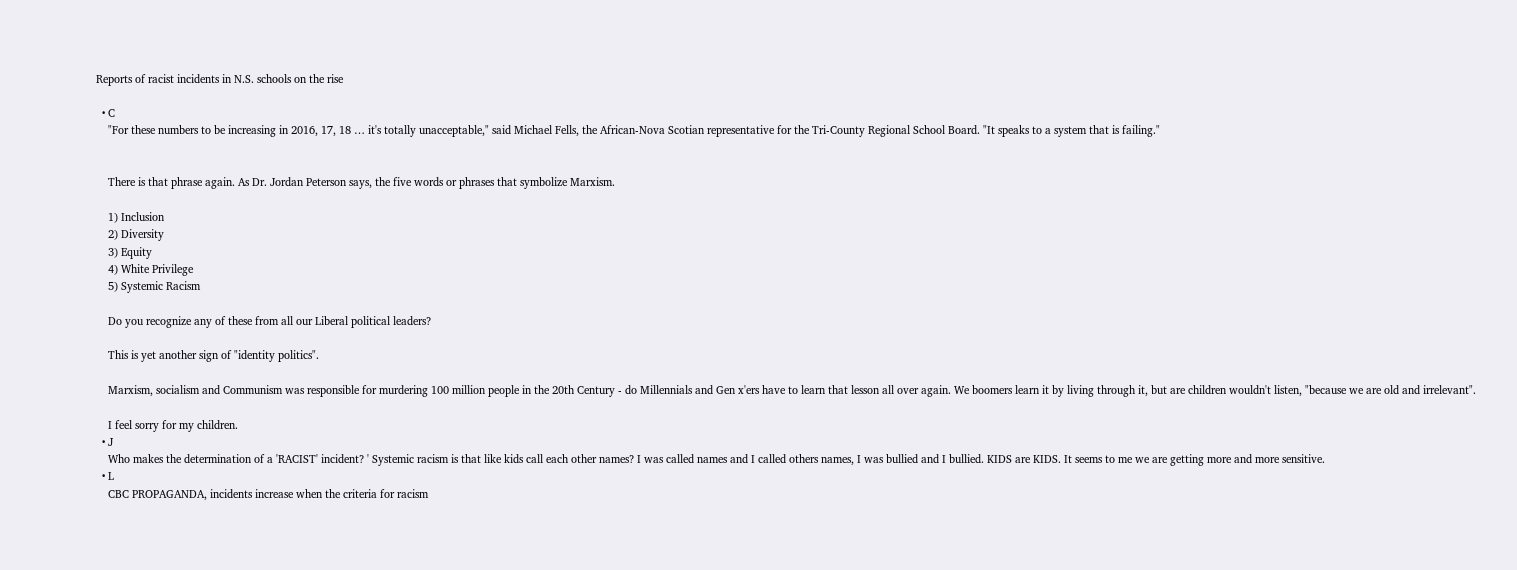Reports of racist incidents in N.S. schools on the rise

  • C
    "For these numbers to be increasing in 2016, 17, 18 … it's totally unacceptable," said Michael Fells, the African-Nova Scotian representative for the Tri-County Regional School Board. "It speaks to a system that is failing."


    There is that phrase again. As Dr. Jordan Peterson says, the five words or phrases that symbolize Marxism.

    1) Inclusion
    2) Diversity
    3) Equity
    4) White Privilege
    5) Systemic Racism

    Do you recognize any of these from all our Liberal political leaders?

    This is yet another sign of "identity politics".

    Marxism, socialism and Communism was responsible for murdering 100 million people in the 20th Century - do Millennials and Gen x'ers have to learn that lesson all over again. We boomers learn it by living through it, but are children wouldn't listen, "because we are old and irrelevant".

    I feel sorry for my children.
  • J
    Who makes the determination of a 'RACIST' incident? ' Systemic racism is that like kids call each other names? I was called names and I called others names, I was bullied and I bullied. KIDS are KIDS. It seems to me we are getting more and more sensitive.
  • L
    CBC PROPAGANDA, incidents increase when the criteria for racism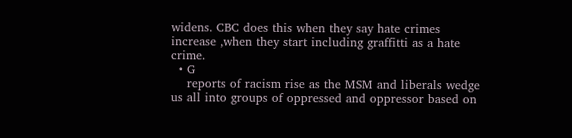widens. CBC does this when they say hate crimes increase ,when they start including graffitti as a hate crime.
  • G
    reports of racism rise as the MSM and liberals wedge us all into groups of oppressed and oppressor based on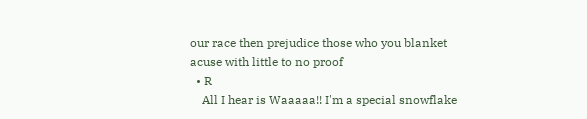our race then prejudice those who you blanket acuse with little to no proof
  • R
    All I hear is Waaaaa!! I'm a special snowflake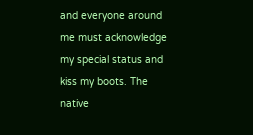and everyone around me must acknowledge my special status and kiss my boots. The native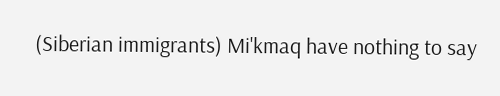(Siberian immigrants) Mi'kmaq have nothing to say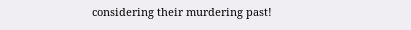considering their murdering past!